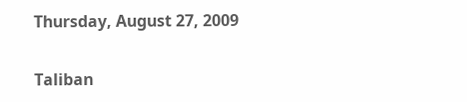Thursday, August 27, 2009

Taliban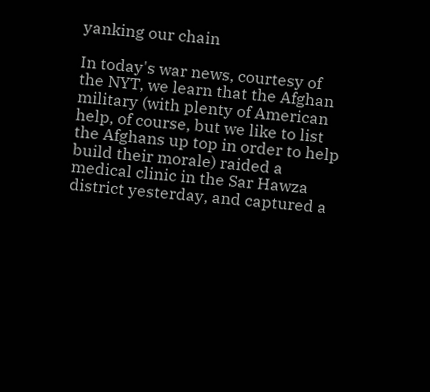yanking our chain

In today's war news, courtesy of the NYT, we learn that the Afghan military (with plenty of American help, of course, but we like to list the Afghans up top in order to help build their morale) raided a medical clinic in the Sar Hawza district yesterday, and captured a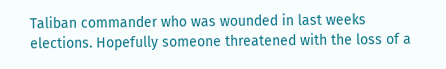Taliban commander who was wounded in last weeks elections. Hopefully someone threatened with the loss of a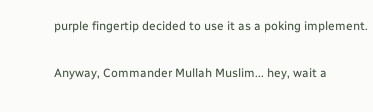purple fingertip decided to use it as a poking implement.

Anyway, Commander Mullah Muslim... hey, wait a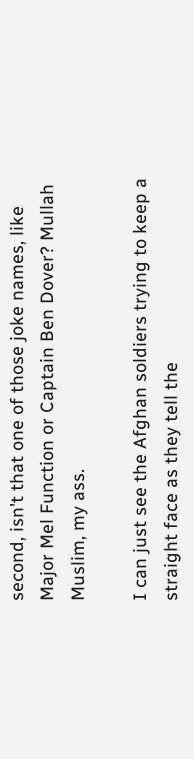second, isn't that one of those joke names, like Major Mel Function or Captain Ben Dover? Mullah Muslim, my ass.

I can just see the Afghan soldiers trying to keep a straight face as they tell the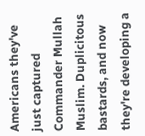Americans they've just captured Commander Mullah Muslim. Duplicitous bastards, and now they're developing a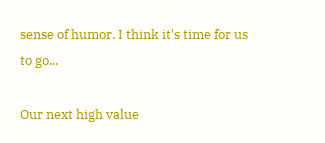sense of humor. I think it's time for us to go...

Our next high value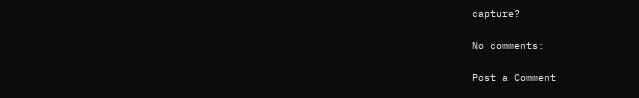capture?

No comments:

Post a Comment